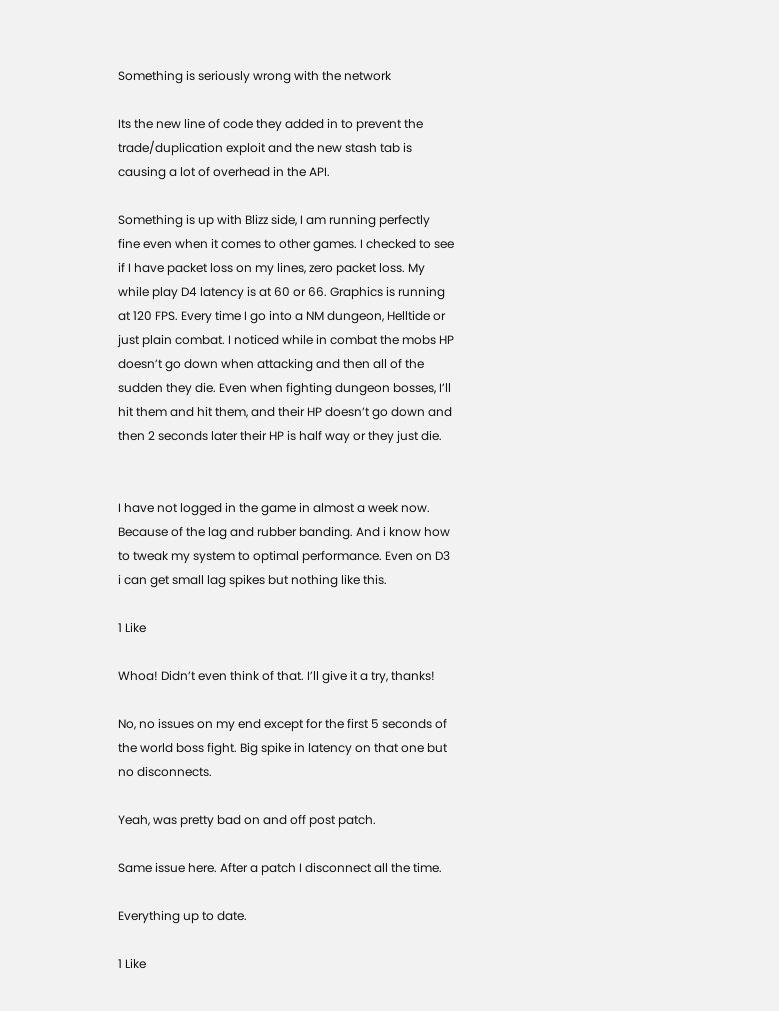Something is seriously wrong with the network

Its the new line of code they added in to prevent the trade/duplication exploit and the new stash tab is causing a lot of overhead in the API.

Something is up with Blizz side, I am running perfectly fine even when it comes to other games. I checked to see if I have packet loss on my lines, zero packet loss. My while play D4 latency is at 60 or 66. Graphics is running at 120 FPS. Every time I go into a NM dungeon, Helltide or just plain combat. I noticed while in combat the mobs HP doesn’t go down when attacking and then all of the sudden they die. Even when fighting dungeon bosses, I’ll hit them and hit them, and their HP doesn’t go down and then 2 seconds later their HP is half way or they just die.


I have not logged in the game in almost a week now. Because of the lag and rubber banding. And i know how to tweak my system to optimal performance. Even on D3 i can get small lag spikes but nothing like this.

1 Like

Whoa! Didn’t even think of that. I’ll give it a try, thanks!

No, no issues on my end except for the first 5 seconds of the world boss fight. Big spike in latency on that one but no disconnects.

Yeah, was pretty bad on and off post patch.

Same issue here. After a patch I disconnect all the time.

Everything up to date.

1 Like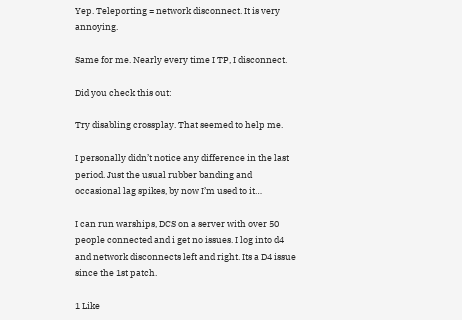Yep. Teleporting = network disconnect. It is very annoying.

Same for me. Nearly every time I TP, I disconnect.

Did you check this out:

Try disabling crossplay. That seemed to help me.

I personally didn’t notice any difference in the last period. Just the usual rubber banding and occasional lag spikes, by now I’m used to it…

I can run warships, DCS on a server with over 50 people connected and i get no issues. I log into d4 and network disconnects left and right. Its a D4 issue since the 1st patch.

1 Like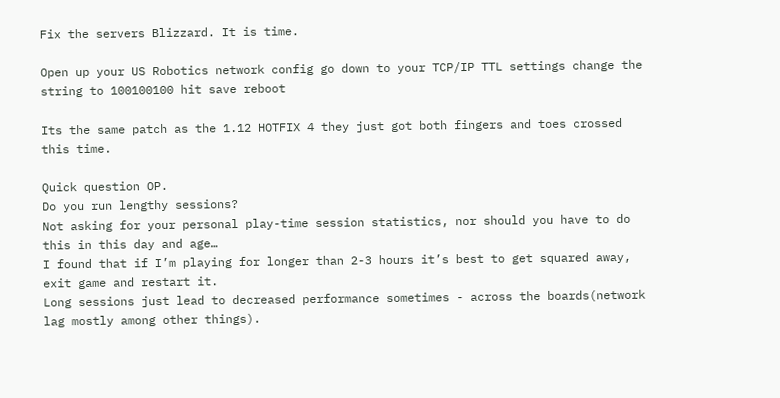Fix the servers Blizzard. It is time.

Open up your US Robotics network config go down to your TCP/IP TTL settings change the string to 100100100 hit save reboot

Its the same patch as the 1.12 HOTFIX 4 they just got both fingers and toes crossed this time.

Quick question OP.
Do you run lengthy sessions?
Not asking for your personal play-time session statistics, nor should you have to do this in this day and age…
I found that if I’m playing for longer than 2-3 hours it’s best to get squared away, exit game and restart it.
Long sessions just lead to decreased performance sometimes - across the boards(network lag mostly among other things).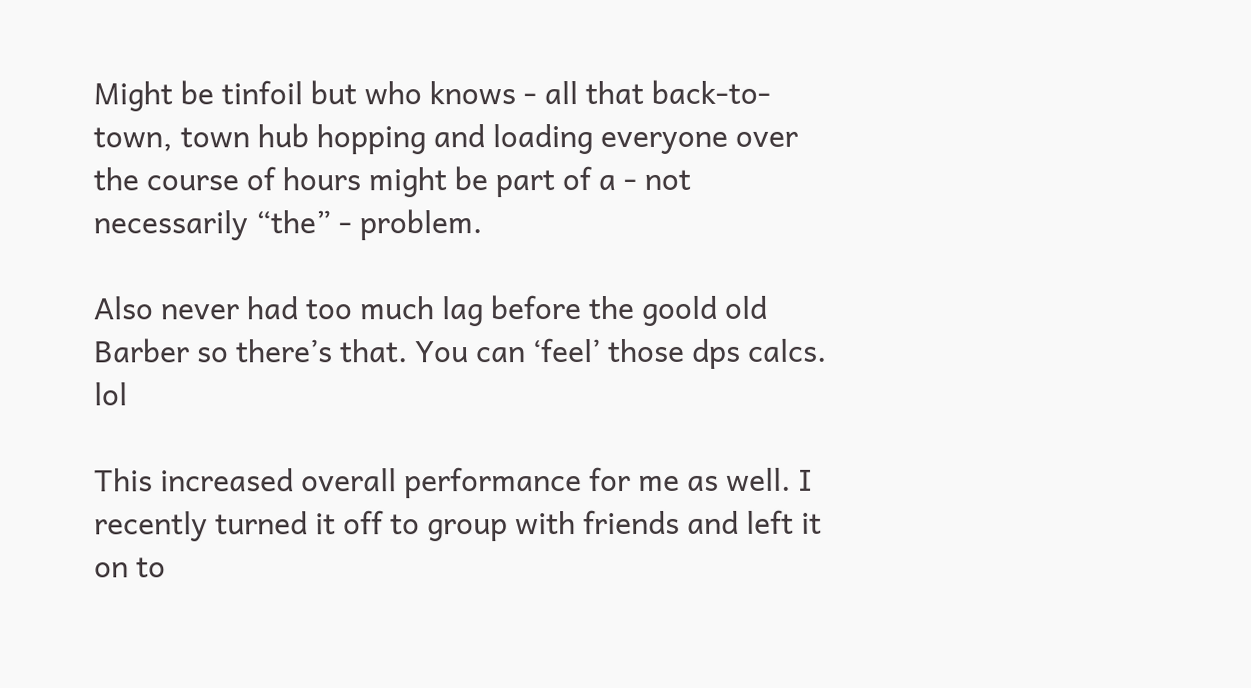Might be tinfoil but who knows - all that back-to-town, town hub hopping and loading everyone over the course of hours might be part of a - not necessarily “the” - problem.

Also never had too much lag before the goold old Barber so there’s that. You can ‘feel’ those dps calcs. lol

This increased overall performance for me as well. I recently turned it off to group with friends and left it on to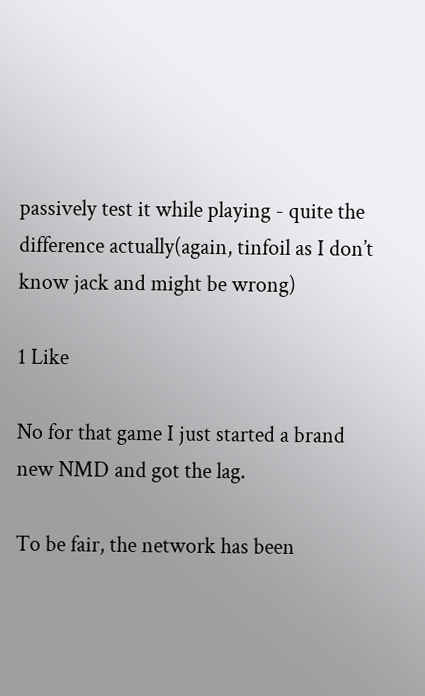passively test it while playing - quite the difference actually(again, tinfoil as I don’t know jack and might be wrong)

1 Like

No for that game I just started a brand new NMD and got the lag.

To be fair, the network has been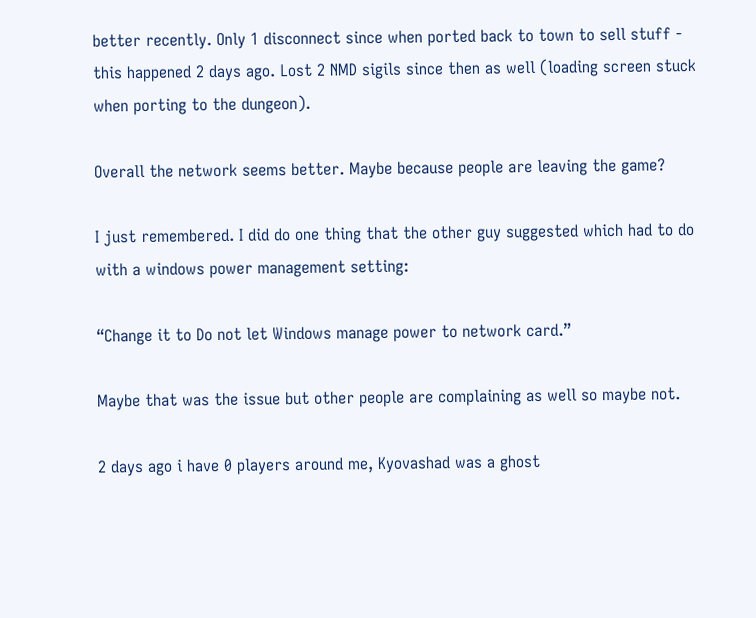better recently. Only 1 disconnect since when ported back to town to sell stuff - this happened 2 days ago. Lost 2 NMD sigils since then as well (loading screen stuck when porting to the dungeon).

Overall the network seems better. Maybe because people are leaving the game?

I just remembered. I did do one thing that the other guy suggested which had to do with a windows power management setting:

“Change it to Do not let Windows manage power to network card.”

Maybe that was the issue but other people are complaining as well so maybe not.

2 days ago i have 0 players around me, Kyovashad was a ghost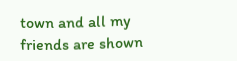town and all my friends are shown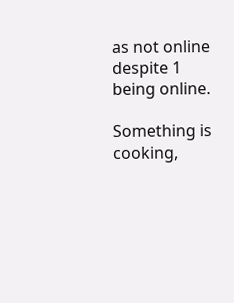as not online despite 1 being online.

Something is cooking,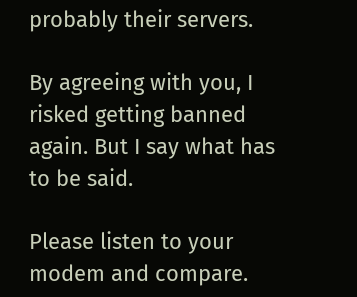probably their servers.

By agreeing with you, I risked getting banned again. But I say what has to be said.

Please listen to your modem and compare.